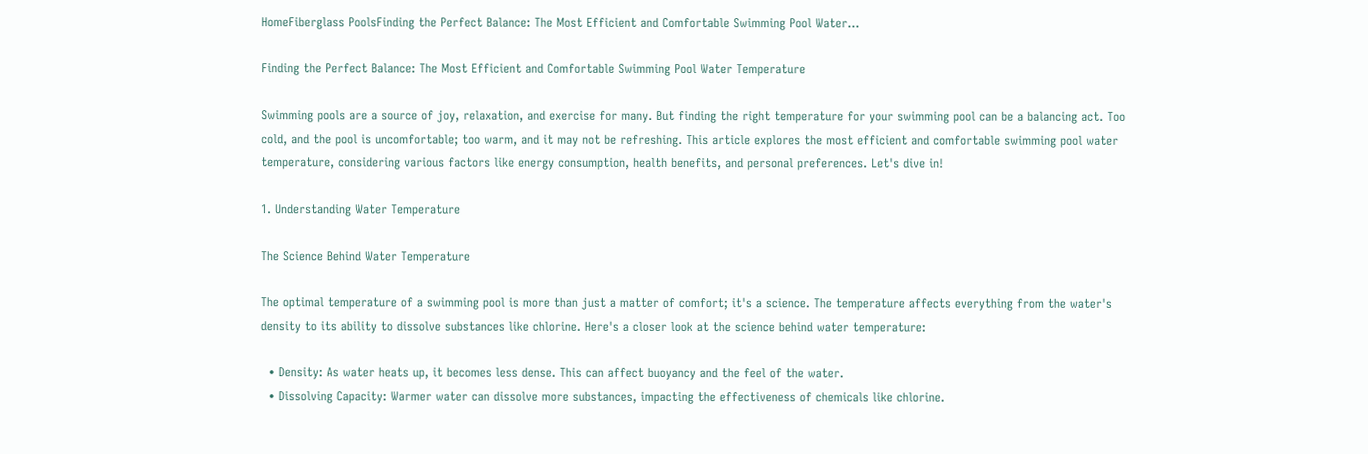HomeFiberglass PoolsFinding the Perfect Balance: The Most Efficient and Comfortable Swimming Pool Water...

Finding the Perfect Balance: The Most Efficient and Comfortable Swimming Pool Water Temperature

Swimming pools are a source of joy, relaxation, and exercise for many. But finding the right temperature for your swimming pool can be a balancing act. Too cold, and the pool is uncomfortable; too warm, and it may not be refreshing. This article explores the most efficient and comfortable swimming pool water temperature, considering various factors like energy consumption, health benefits, and personal preferences. Let's dive in!

1. Understanding Water Temperature

The Science Behind Water Temperature

The optimal temperature of a swimming pool is more than just a matter of comfort; it's a science. The temperature affects everything from the water's density to its ability to dissolve substances like chlorine. Here's a closer look at the science behind water temperature:

  • Density: As water heats up, it becomes less dense. This can affect buoyancy and the feel of the water.
  • Dissolving Capacity: Warmer water can dissolve more substances, impacting the effectiveness of chemicals like chlorine.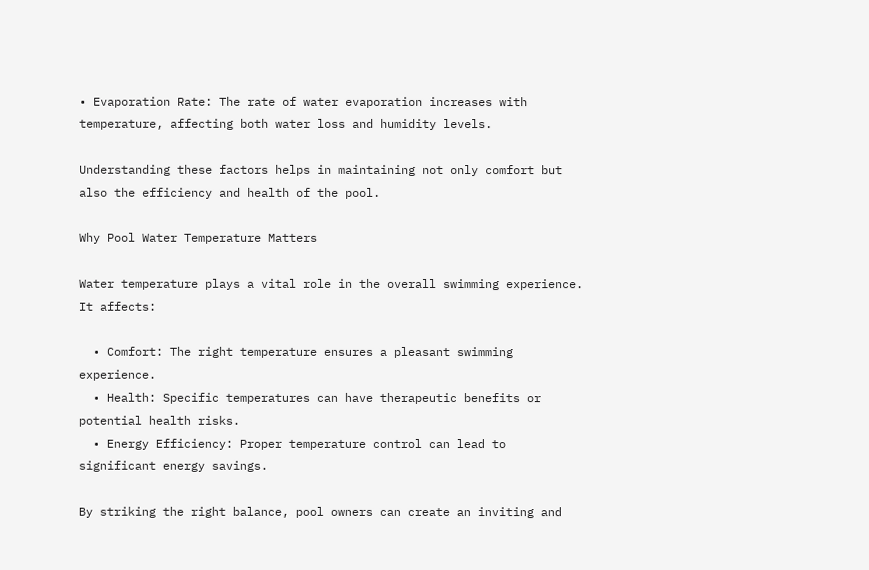• Evaporation Rate: The rate of water evaporation increases with temperature, affecting both water loss and humidity levels.

Understanding these factors helps in maintaining not only comfort but also the efficiency and health of the pool.

Why Pool Water Temperature Matters

Water temperature plays a vital role in the overall swimming experience. It affects:

  • Comfort: The right temperature ensures a pleasant swimming experience.
  • Health: Specific temperatures can have therapeutic benefits or potential health risks.
  • Energy Efficiency: Proper temperature control can lead to significant energy savings.

By striking the right balance, pool owners can create an inviting and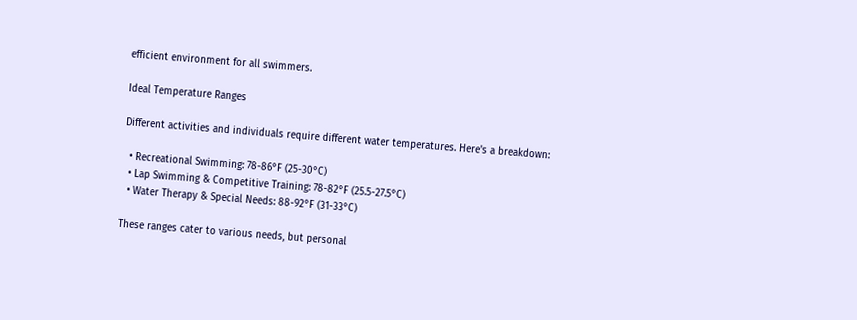efficient environment for all swimmers.

Ideal Temperature Ranges

Different activities and individuals require different water temperatures. Here's a breakdown:

  • Recreational Swimming: 78-86°F (25-30°C)
  • Lap Swimming & Competitive Training: 78-82°F (25.5-27.5°C)
  • Water Therapy & Special Needs: 88-92°F (31-33°C)

These ranges cater to various needs, but personal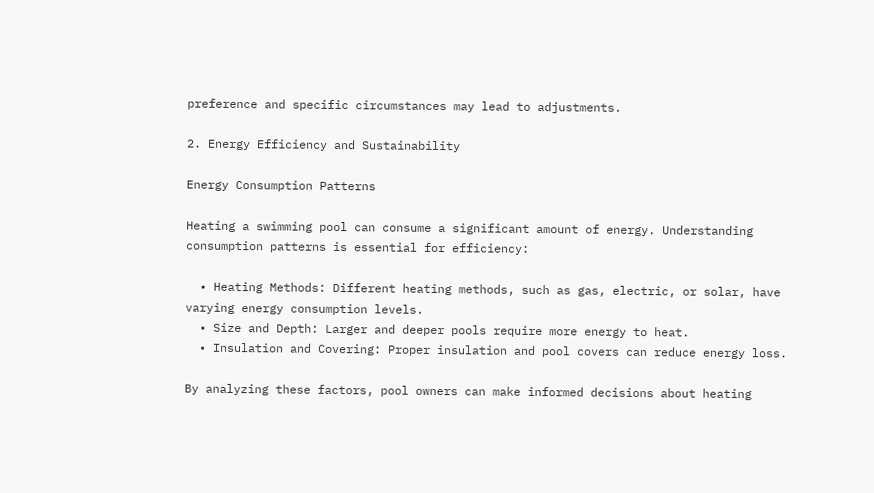preference and specific circumstances may lead to adjustments.

2. Energy Efficiency and Sustainability

Energy Consumption Patterns

Heating a swimming pool can consume a significant amount of energy. Understanding consumption patterns is essential for efficiency:

  • Heating Methods: Different heating methods, such as gas, electric, or solar, have varying energy consumption levels.
  • Size and Depth: Larger and deeper pools require more energy to heat.
  • Insulation and Covering: Proper insulation and pool covers can reduce energy loss.

By analyzing these factors, pool owners can make informed decisions about heating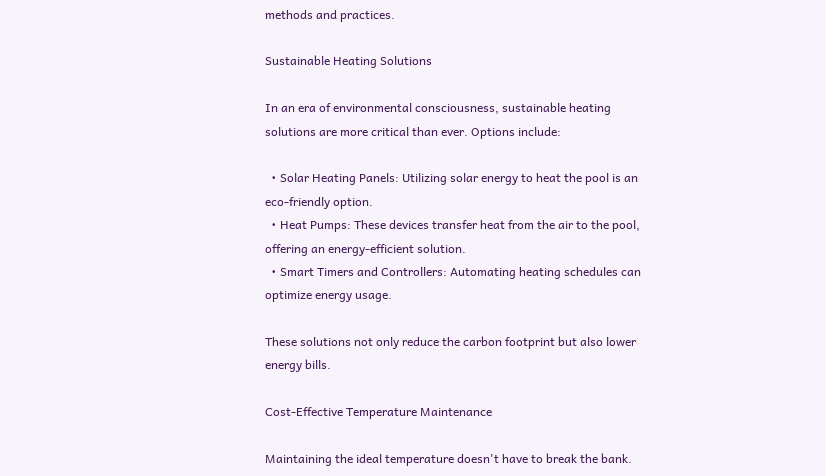methods and practices.

Sustainable Heating Solutions

In an era of environmental consciousness, sustainable heating solutions are more critical than ever. Options include:

  • Solar Heating Panels: Utilizing solar energy to heat the pool is an eco-friendly option.
  • Heat Pumps: These devices transfer heat from the air to the pool, offering an energy-efficient solution.
  • Smart Timers and Controllers: Automating heating schedules can optimize energy usage.

These solutions not only reduce the carbon footprint but also lower energy bills.

Cost-Effective Temperature Maintenance

Maintaining the ideal temperature doesn't have to break the bank.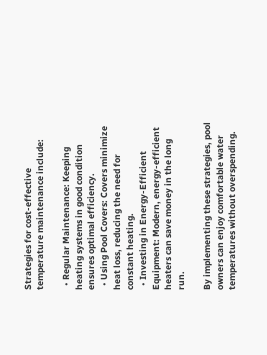Strategies for cost-effective temperature maintenance include:

  • Regular Maintenance: Keeping heating systems in good condition ensures optimal efficiency.
  • Using Pool Covers: Covers minimize heat loss, reducing the need for constant heating.
  • Investing in Energy-Efficient Equipment: Modern, energy-efficient heaters can save money in the long run.

By implementing these strategies, pool owners can enjoy comfortable water temperatures without overspending.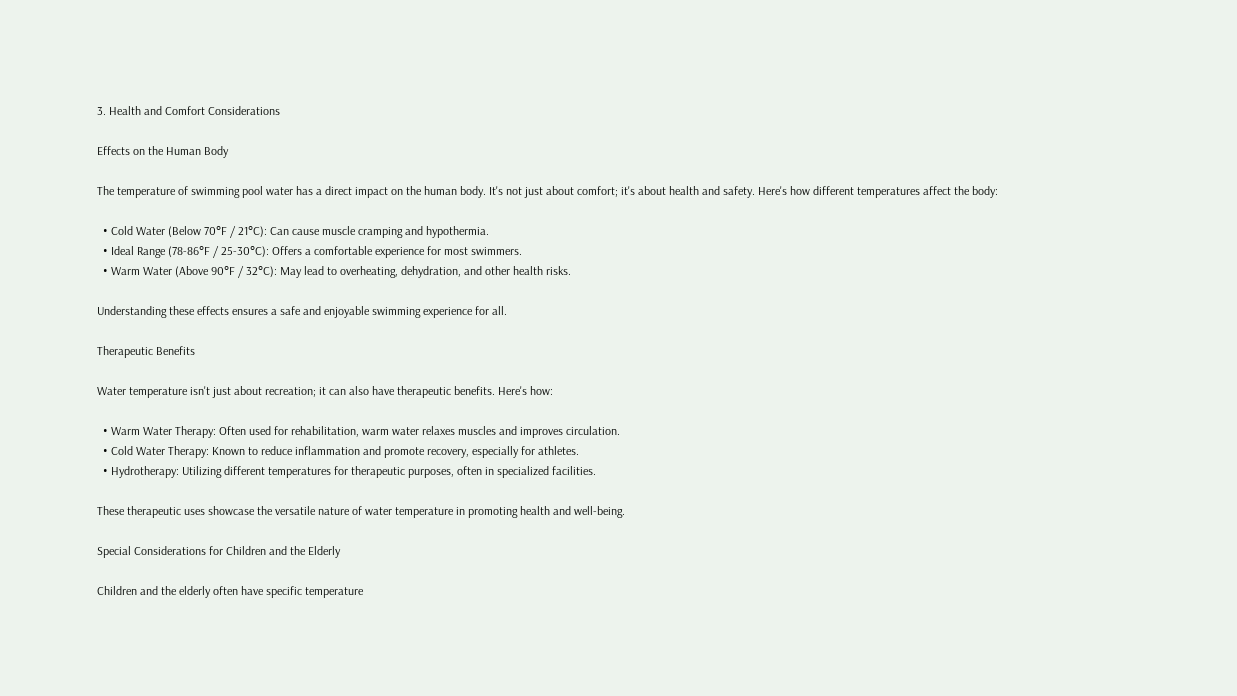3. Health and Comfort Considerations

Effects on the Human Body

The temperature of swimming pool water has a direct impact on the human body. It's not just about comfort; it's about health and safety. Here's how different temperatures affect the body:

  • Cold Water (Below 70°F / 21°C): Can cause muscle cramping and hypothermia.
  • Ideal Range (78-86°F / 25-30°C): Offers a comfortable experience for most swimmers.
  • Warm Water (Above 90°F / 32°C): May lead to overheating, dehydration, and other health risks.

Understanding these effects ensures a safe and enjoyable swimming experience for all.

Therapeutic Benefits

Water temperature isn't just about recreation; it can also have therapeutic benefits. Here's how:

  • Warm Water Therapy: Often used for rehabilitation, warm water relaxes muscles and improves circulation.
  • Cold Water Therapy: Known to reduce inflammation and promote recovery, especially for athletes.
  • Hydrotherapy: Utilizing different temperatures for therapeutic purposes, often in specialized facilities.

These therapeutic uses showcase the versatile nature of water temperature in promoting health and well-being.

Special Considerations for Children and the Elderly

Children and the elderly often have specific temperature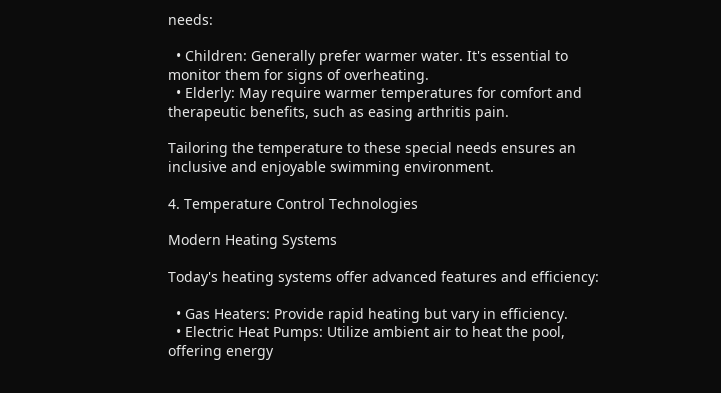needs:

  • Children: Generally prefer warmer water. It's essential to monitor them for signs of overheating.
  • Elderly: May require warmer temperatures for comfort and therapeutic benefits, such as easing arthritis pain.

Tailoring the temperature to these special needs ensures an inclusive and enjoyable swimming environment.

4. Temperature Control Technologies

Modern Heating Systems

Today's heating systems offer advanced features and efficiency:

  • Gas Heaters: Provide rapid heating but vary in efficiency.
  • Electric Heat Pumps: Utilize ambient air to heat the pool, offering energy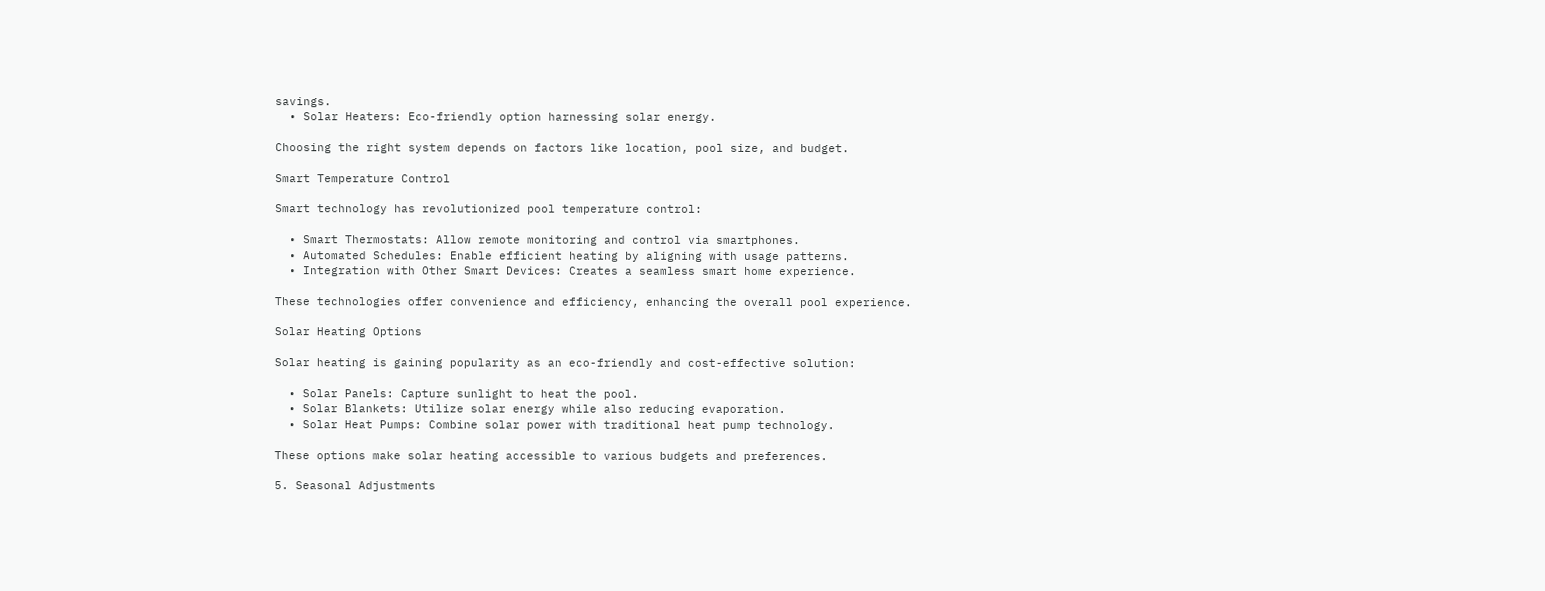savings.
  • Solar Heaters: Eco-friendly option harnessing solar energy.

Choosing the right system depends on factors like location, pool size, and budget.

Smart Temperature Control

Smart technology has revolutionized pool temperature control:

  • Smart Thermostats: Allow remote monitoring and control via smartphones.
  • Automated Schedules: Enable efficient heating by aligning with usage patterns.
  • Integration with Other Smart Devices: Creates a seamless smart home experience.

These technologies offer convenience and efficiency, enhancing the overall pool experience.

Solar Heating Options

Solar heating is gaining popularity as an eco-friendly and cost-effective solution:

  • Solar Panels: Capture sunlight to heat the pool.
  • Solar Blankets: Utilize solar energy while also reducing evaporation.
  • Solar Heat Pumps: Combine solar power with traditional heat pump technology.

These options make solar heating accessible to various budgets and preferences.

5. Seasonal Adjustments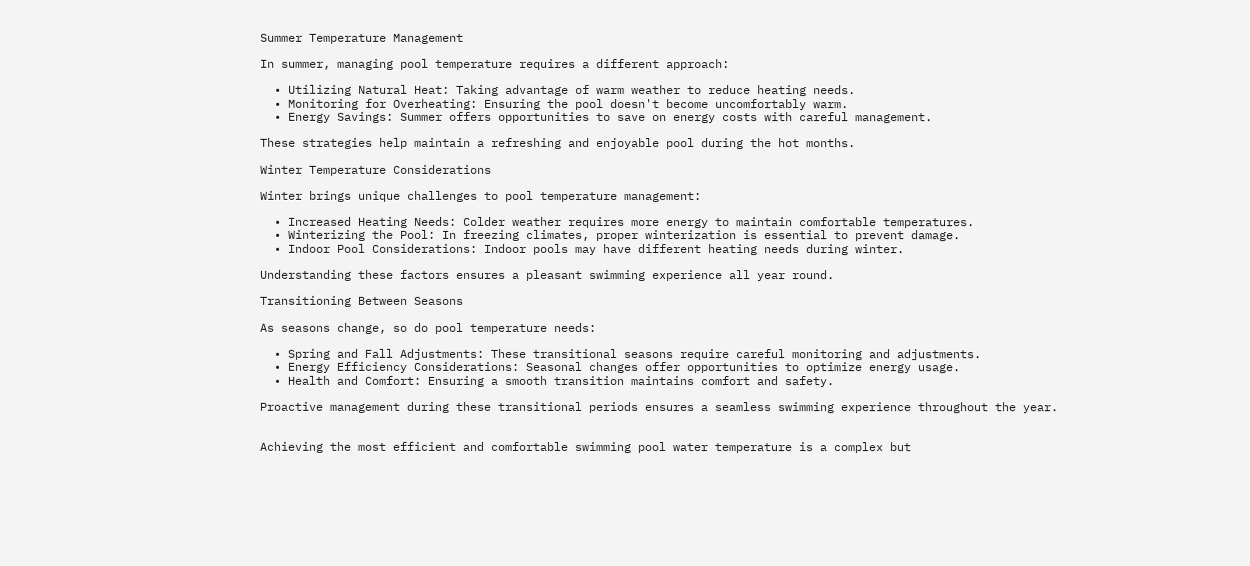Summer Temperature Management

In summer, managing pool temperature requires a different approach:

  • Utilizing Natural Heat: Taking advantage of warm weather to reduce heating needs.
  • Monitoring for Overheating: Ensuring the pool doesn't become uncomfortably warm.
  • Energy Savings: Summer offers opportunities to save on energy costs with careful management.

These strategies help maintain a refreshing and enjoyable pool during the hot months.

Winter Temperature Considerations

Winter brings unique challenges to pool temperature management:

  • Increased Heating Needs: Colder weather requires more energy to maintain comfortable temperatures.
  • Winterizing the Pool: In freezing climates, proper winterization is essential to prevent damage.
  • Indoor Pool Considerations: Indoor pools may have different heating needs during winter.

Understanding these factors ensures a pleasant swimming experience all year round.

Transitioning Between Seasons

As seasons change, so do pool temperature needs:

  • Spring and Fall Adjustments: These transitional seasons require careful monitoring and adjustments.
  • Energy Efficiency Considerations: Seasonal changes offer opportunities to optimize energy usage.
  • Health and Comfort: Ensuring a smooth transition maintains comfort and safety.

Proactive management during these transitional periods ensures a seamless swimming experience throughout the year.


Achieving the most efficient and comfortable swimming pool water temperature is a complex but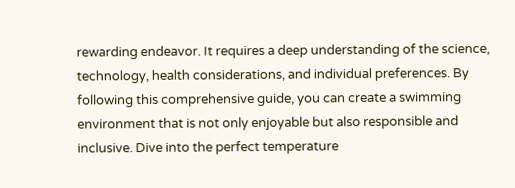rewarding endeavor. It requires a deep understanding of the science, technology, health considerations, and individual preferences. By following this comprehensive guide, you can create a swimming environment that is not only enjoyable but also responsible and inclusive. Dive into the perfect temperature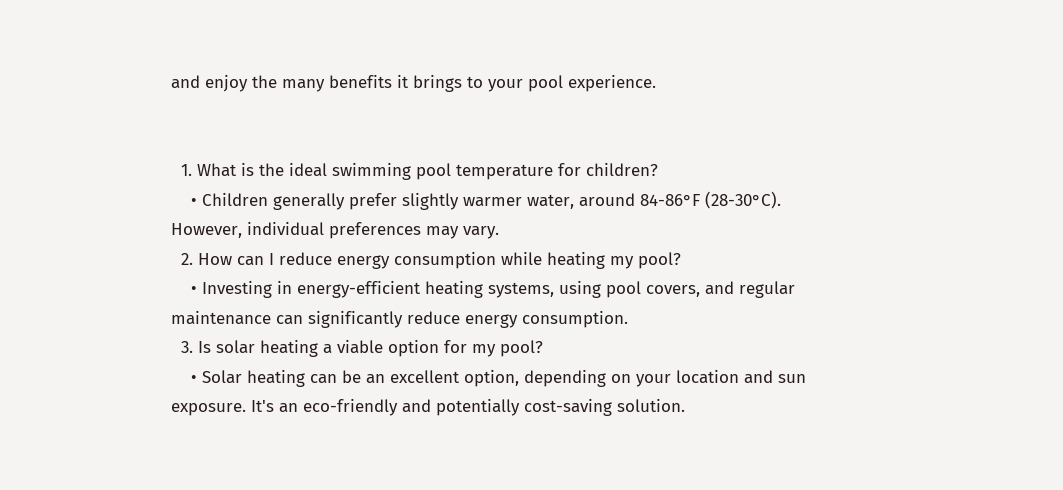and enjoy the many benefits it brings to your pool experience.


  1. What is the ideal swimming pool temperature for children?
    • Children generally prefer slightly warmer water, around 84-86°F (28-30°C). However, individual preferences may vary.
  2. How can I reduce energy consumption while heating my pool?
    • Investing in energy-efficient heating systems, using pool covers, and regular maintenance can significantly reduce energy consumption.
  3. Is solar heating a viable option for my pool?
    • Solar heating can be an excellent option, depending on your location and sun exposure. It's an eco-friendly and potentially cost-saving solution.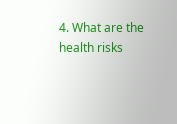4. What are the health risks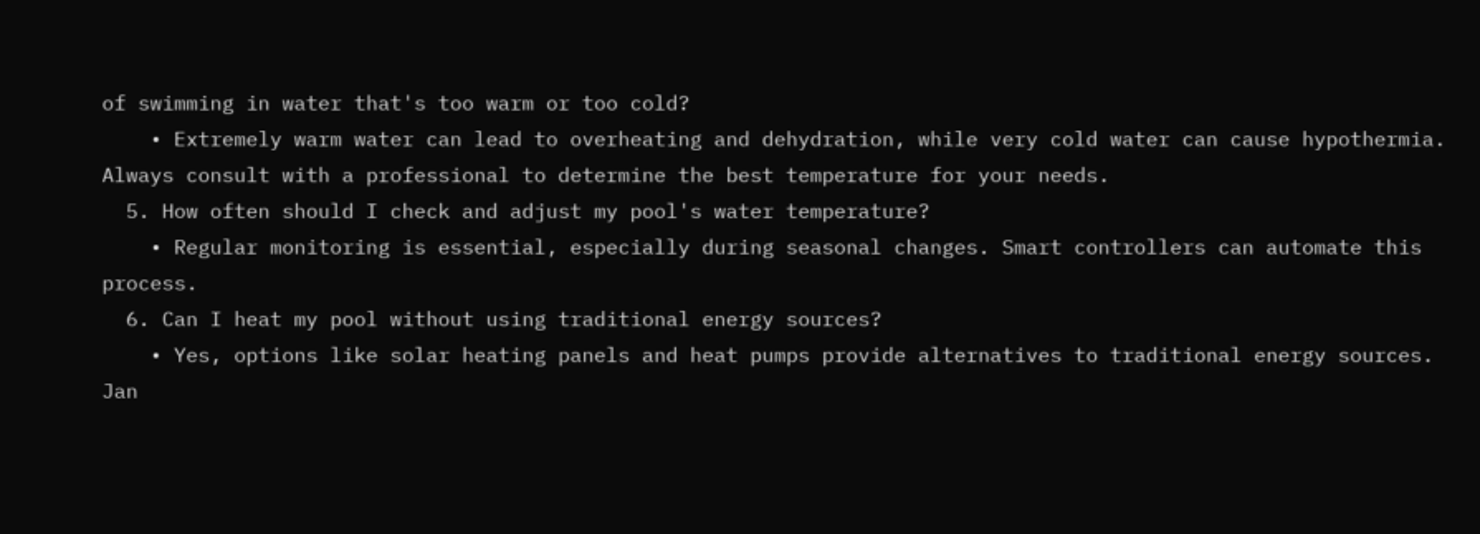of swimming in water that's too warm or too cold?
    • Extremely warm water can lead to overheating and dehydration, while very cold water can cause hypothermia. Always consult with a professional to determine the best temperature for your needs.
  5. How often should I check and adjust my pool's water temperature?
    • Regular monitoring is essential, especially during seasonal changes. Smart controllers can automate this process.
  6. Can I heat my pool without using traditional energy sources?
    • Yes, options like solar heating panels and heat pumps provide alternatives to traditional energy sources.
Jan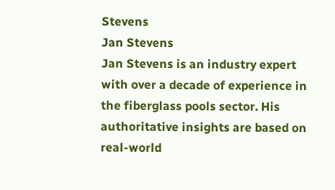Stevens
Jan Stevens
Jan Stevens is an industry expert with over a decade of experience in the fiberglass pools sector. His authoritative insights are based on real-world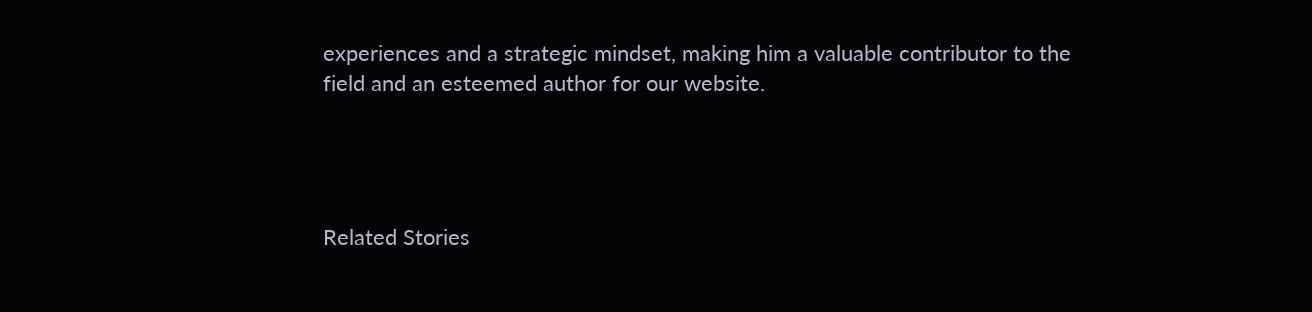experiences and a strategic mindset, making him a valuable contributor to the field and an esteemed author for our website.




Related Stories